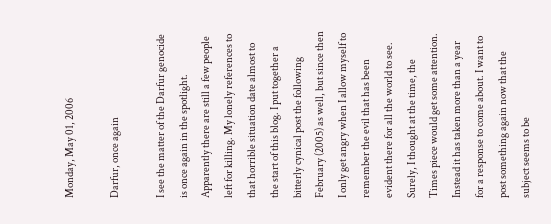Monday, May 01, 2006

Darfur, once again

I see the matter of the Darfur genocide is once again in the spotlight. Apparently there are still a few people left for killing. My lonely references to that horrible situation date almost to the start of this blog. I put together a bitterly cynical post the following February (2005) as well, but since then I only get angry when I allow myself to remember the evil that has been evident there for all the world to see. Surely, I thought at the time, the Times piece would get some attention. Instead it has taken more than a year for a response to come about. I want to post something again now that the subject seems to be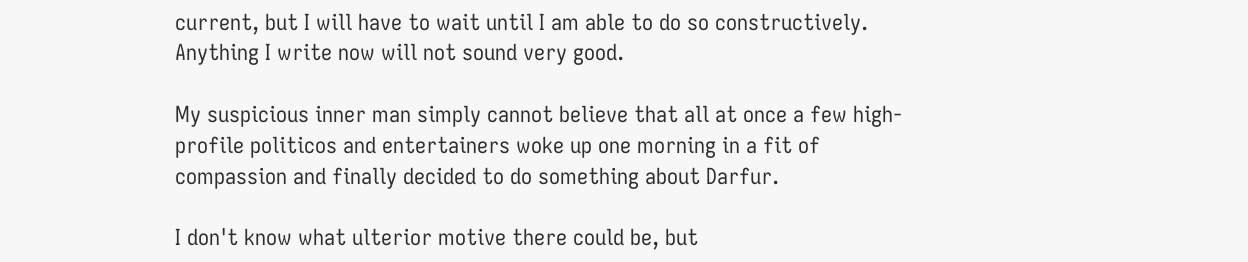current, but I will have to wait until I am able to do so constructively. Anything I write now will not sound very good.

My suspicious inner man simply cannot believe that all at once a few high-profile politicos and entertainers woke up one morning in a fit of compassion and finally decided to do something about Darfur.

I don't know what ulterior motive there could be, but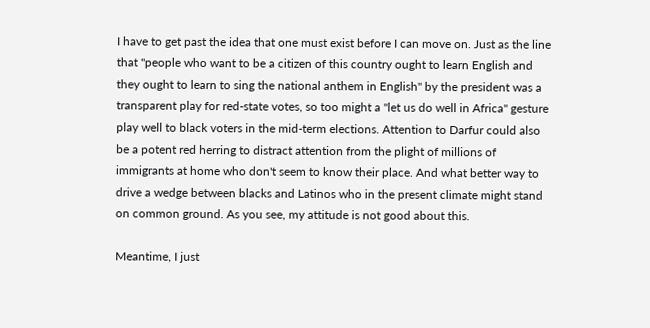I have to get past the idea that one must exist before I can move on. Just as the line that "people who want to be a citizen of this country ought to learn English and they ought to learn to sing the national anthem in English" by the president was a transparent play for red-state votes, so too might a "let us do well in Africa" gesture play well to black voters in the mid-term elections. Attention to Darfur could also be a potent red herring to distract attention from the plight of millions of immigrants at home who don't seem to know their place. And what better way to drive a wedge between blacks and Latinos who in the present climate might stand on common ground. As you see, my attitude is not good about this.

Meantime, I just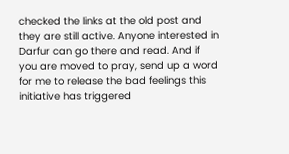checked the links at the old post and they are still active. Anyone interested in Darfur can go there and read. And if you are moved to pray, send up a word for me to release the bad feelings this initiative has triggered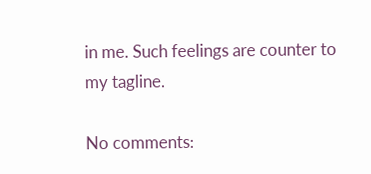in me. Such feelings are counter to my tagline.

No comments: